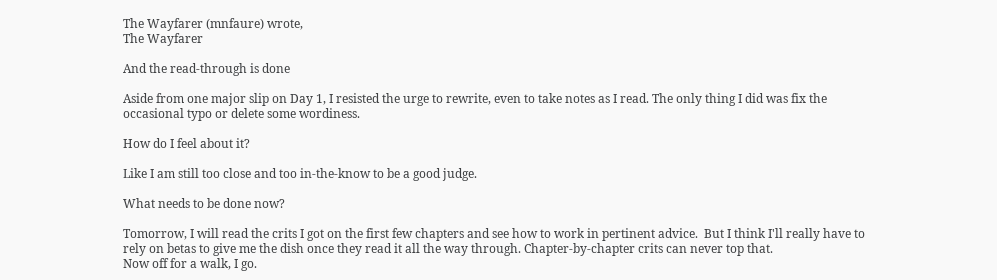The Wayfarer (mnfaure) wrote,
The Wayfarer

And the read-through is done

Aside from one major slip on Day 1, I resisted the urge to rewrite, even to take notes as I read. The only thing I did was fix the occasional typo or delete some wordiness.

How do I feel about it?

Like I am still too close and too in-the-know to be a good judge.

What needs to be done now?

Tomorrow, I will read the crits I got on the first few chapters and see how to work in pertinent advice.  But I think I'll really have to rely on betas to give me the dish once they read it all the way through. Chapter-by-chapter crits can never top that.
Now off for a walk, I go.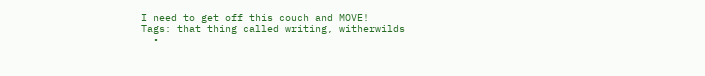I need to get off this couch and MOVE!
Tags: that thing called writing, witherwilds
  •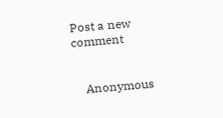Post a new comment


    Anonymous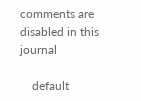comments are disabled in this journal

    default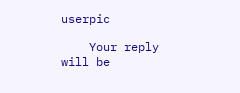userpic

    Your reply will be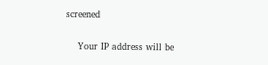screened

    Your IP address will be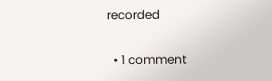recorded

  • 1 comment